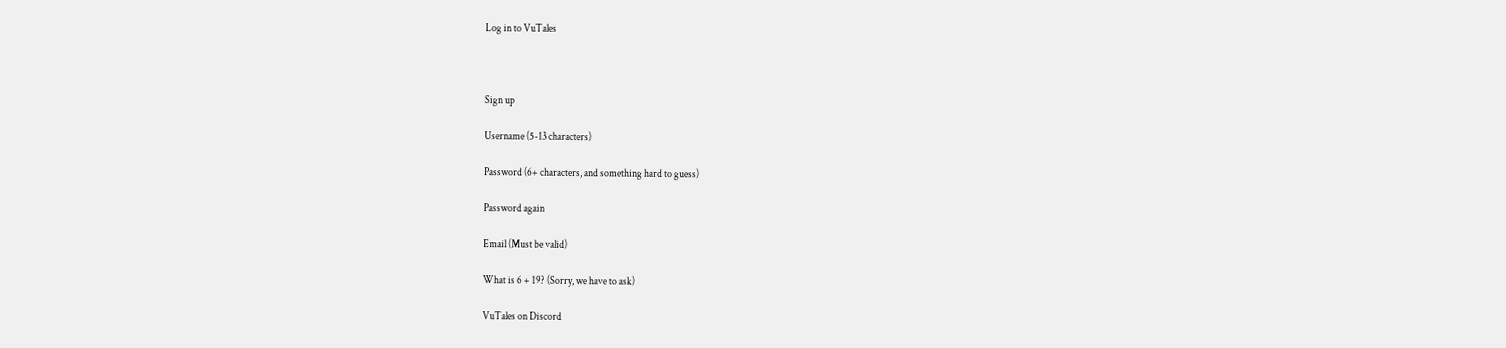Log in to VuTales



Sign up

Username (5-13 characters)

Password (6+ characters, and something hard to guess)

Password again

Email (Must be valid)

What is 6 + 19? (Sorry, we have to ask)

VuTales on Discord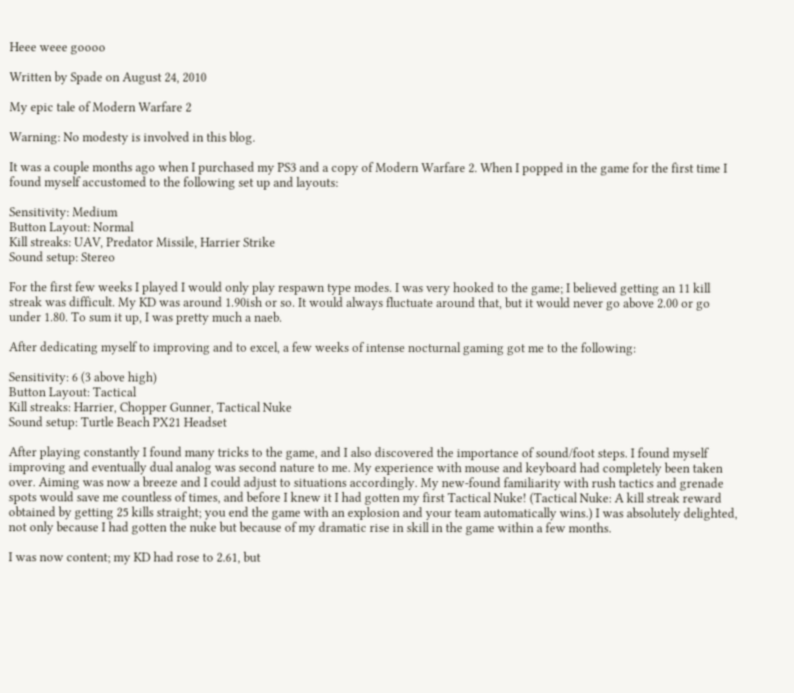Heee weee goooo

Written by Spade on August 24, 2010

My epic tale of Modern Warfare 2

Warning: No modesty is involved in this blog.

It was a couple months ago when I purchased my PS3 and a copy of Modern Warfare 2. When I popped in the game for the first time I found myself accustomed to the following set up and layouts:

Sensitivity: Medium
Button Layout: Normal
Kill streaks: UAV, Predator Missile, Harrier Strike
Sound setup: Stereo

For the first few weeks I played I would only play respawn type modes. I was very hooked to the game; I believed getting an 11 kill streak was difficult. My KD was around 1.90ish or so. It would always fluctuate around that, but it would never go above 2.00 or go under 1.80. To sum it up, I was pretty much a naeb.

After dedicating myself to improving and to excel, a few weeks of intense nocturnal gaming got me to the following:

Sensitivity: 6 (3 above high)
Button Layout: Tactical
Kill streaks: Harrier, Chopper Gunner, Tactical Nuke
Sound setup: Turtle Beach PX21 Headset

After playing constantly I found many tricks to the game, and I also discovered the importance of sound/foot steps. I found myself improving and eventually dual analog was second nature to me. My experience with mouse and keyboard had completely been taken over. Aiming was now a breeze and I could adjust to situations accordingly. My new-found familiarity with rush tactics and grenade spots would save me countless of times, and before I knew it I had gotten my first Tactical Nuke! (Tactical Nuke: A kill streak reward obtained by getting 25 kills straight; you end the game with an explosion and your team automatically wins.) I was absolutely delighted, not only because I had gotten the nuke but because of my dramatic rise in skill in the game within a few months.

I was now content; my KD had rose to 2.61, but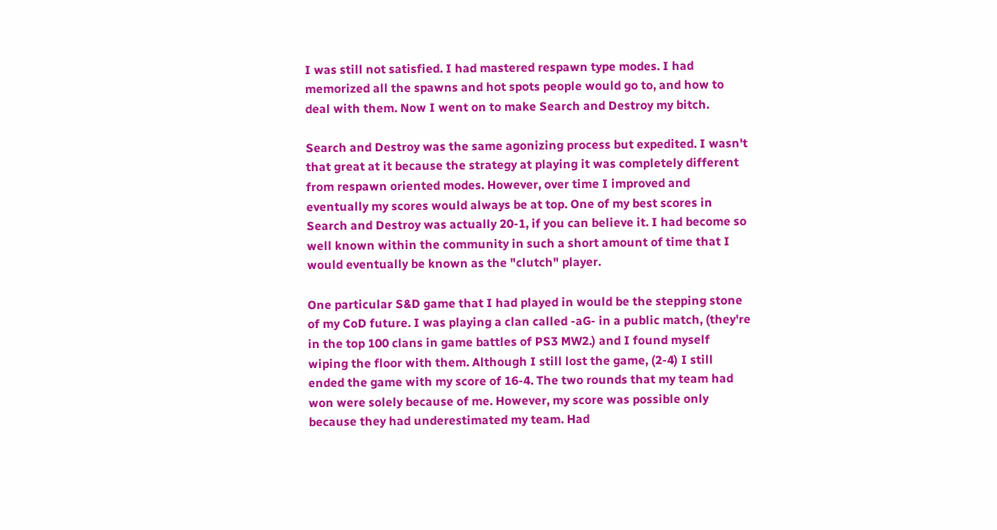I was still not satisfied. I had mastered respawn type modes. I had memorized all the spawns and hot spots people would go to, and how to deal with them. Now I went on to make Search and Destroy my bitch.

Search and Destroy was the same agonizing process but expedited. I wasn't that great at it because the strategy at playing it was completely different from respawn oriented modes. However, over time I improved and eventually my scores would always be at top. One of my best scores in Search and Destroy was actually 20-1, if you can believe it. I had become so well known within the community in such a short amount of time that I would eventually be known as the "clutch" player.

One particular S&D game that I had played in would be the stepping stone of my CoD future. I was playing a clan called -aG- in a public match, (they're in the top 100 clans in game battles of PS3 MW2.) and I found myself wiping the floor with them. Although I still lost the game, (2-4) I still ended the game with my score of 16-4. The two rounds that my team had won were solely because of me. However, my score was possible only because they had underestimated my team. Had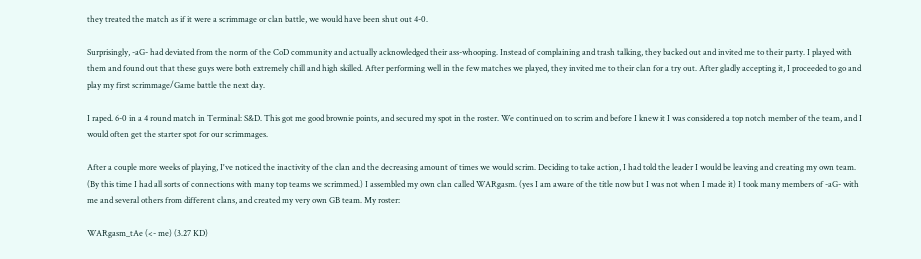they treated the match as if it were a scrimmage or clan battle, we would have been shut out 4-0.

Surprisingly, -aG- had deviated from the norm of the CoD community and actually acknowledged their ass-whooping. Instead of complaining and trash talking, they backed out and invited me to their party. I played with them and found out that these guys were both extremely chill and high skilled. After performing well in the few matches we played, they invited me to their clan for a try out. After gladly accepting it, I proceeded to go and play my first scrimmage/Game battle the next day.

I raped. 6-0 in a 4 round match in Terminal: S&D. This got me good brownie points, and secured my spot in the roster. We continued on to scrim and before I knew it I was considered a top notch member of the team, and I would often get the starter spot for our scrimmages.

After a couple more weeks of playing, I've noticed the inactivity of the clan and the decreasing amount of times we would scrim. Deciding to take action, I had told the leader I would be leaving and creating my own team. (By this time I had all sorts of connections with many top teams we scrimmed.) I assembled my own clan called WARgasm. (yes I am aware of the title now but I was not when I made it) I took many members of -aG- with me and several others from different clans, and created my very own GB team. My roster:

WARgasm_tAe (<- me) (3.27 KD)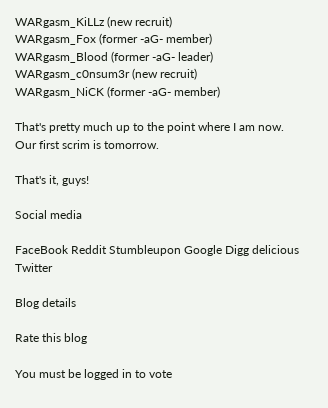WARgasm_KiLLz (new recruit)
WARgasm_Fox (former -aG- member)
WARgasm_Blood (former -aG- leader)
WARgasm_c0nsum3r (new recruit)
WARgasm_NiCK (former -aG- member)

That's pretty much up to the point where I am now. Our first scrim is tomorrow.

That's it, guys!

Social media

FaceBook Reddit Stumbleupon Google Digg delicious Twitter

Blog details

Rate this blog

You must be logged in to vote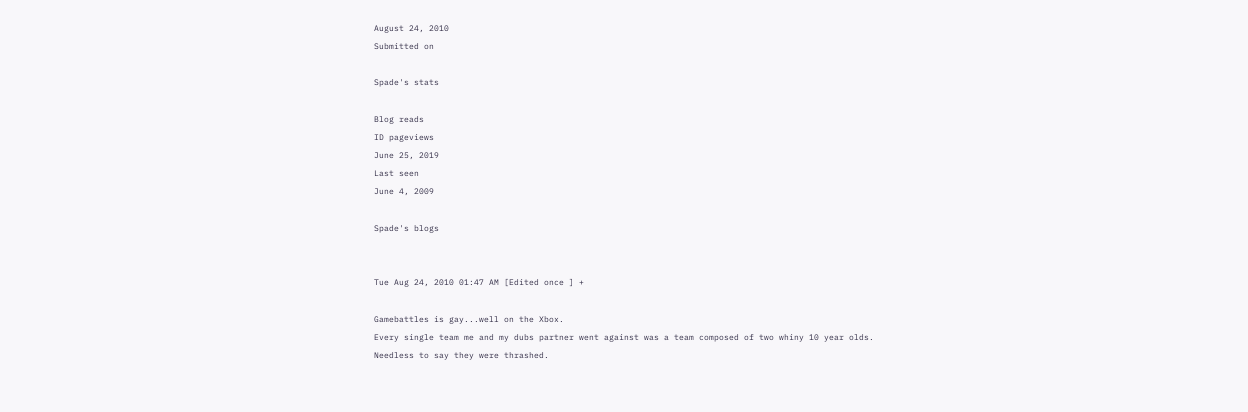August 24, 2010
Submitted on

Spade's stats

Blog reads
ID pageviews
June 25, 2019
Last seen
June 4, 2009

Spade's blogs


Tue Aug 24, 2010 01:47 AM [Edited once ] +

Gamebattles is gay...well on the Xbox.
Every single team me and my dubs partner went against was a team composed of two whiny 10 year olds.
Needless to say they were thrashed.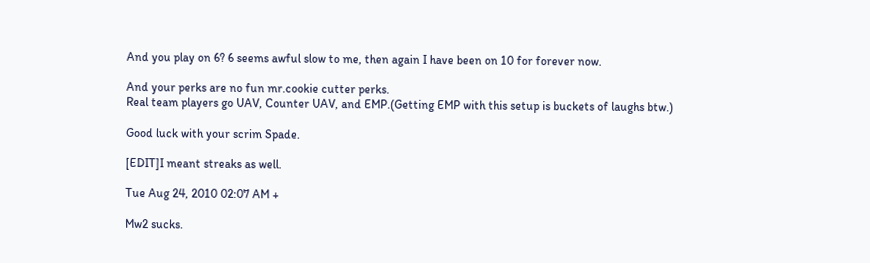And you play on 6? 6 seems awful slow to me, then again I have been on 10 for forever now.

And your perks are no fun mr.cookie cutter perks.
Real team players go UAV, Counter UAV, and EMP.(Getting EMP with this setup is buckets of laughs btw.)

Good luck with your scrim Spade.

[EDIT]I meant streaks as well.

Tue Aug 24, 2010 02:07 AM +

Mw2 sucks.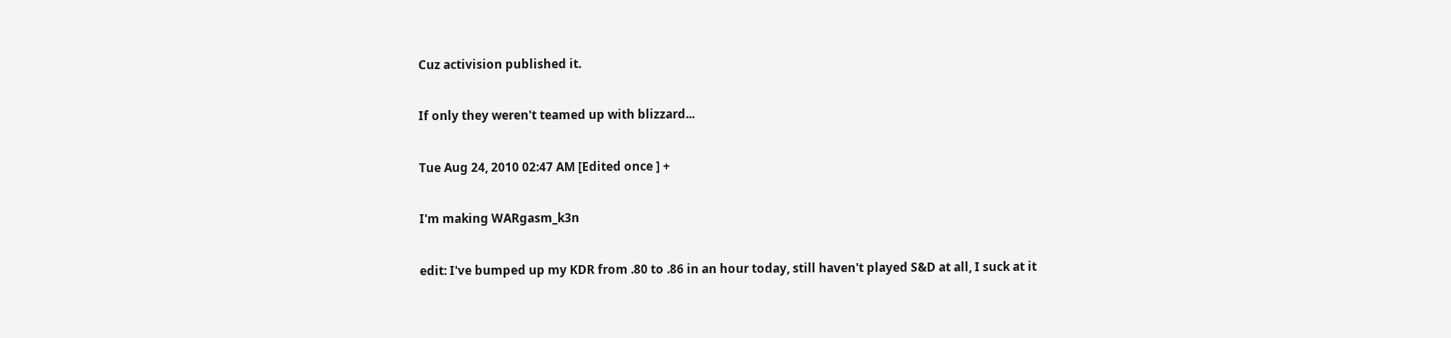Cuz activision published it.

If only they weren't teamed up with blizzard...

Tue Aug 24, 2010 02:47 AM [Edited once ] +

I'm making WARgasm_k3n

edit: I've bumped up my KDR from .80 to .86 in an hour today, still haven't played S&D at all, I suck at it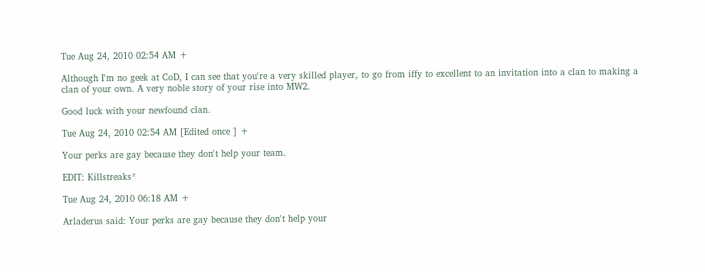Tue Aug 24, 2010 02:54 AM +

Although I'm no geek at CoD, I can see that you're a very skilled player, to go from iffy to excellent to an invitation into a clan to making a clan of your own. A very noble story of your rise into MW2.

Good luck with your newfound clan.

Tue Aug 24, 2010 02:54 AM [Edited once ] +

Your perks are gay because they don't help your team.

EDIT: Killstreaks*

Tue Aug 24, 2010 06:18 AM +

Arladerus said: Your perks are gay because they don't help your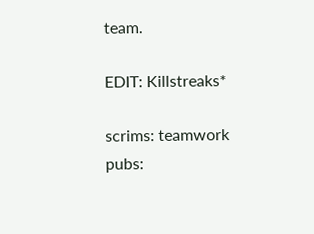team.

EDIT: Killstreaks*

scrims: teamwork
pubs: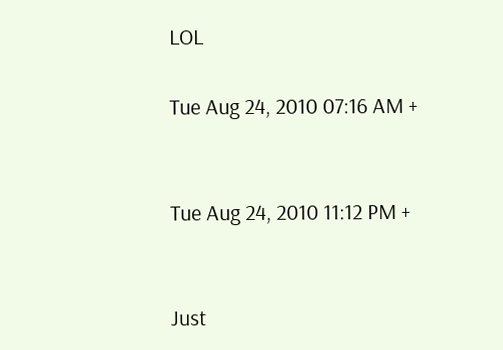LOL

Tue Aug 24, 2010 07:16 AM +


Tue Aug 24, 2010 11:12 PM +


Just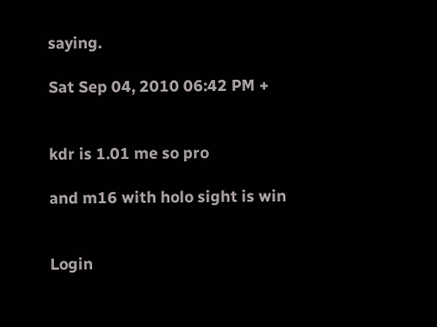saying.

Sat Sep 04, 2010 06:42 PM +


kdr is 1.01 me so pro

and m16 with holo sight is win


Login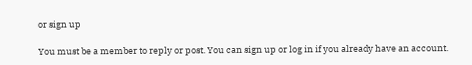or sign up

You must be a member to reply or post. You can sign up or log in if you already have an account.